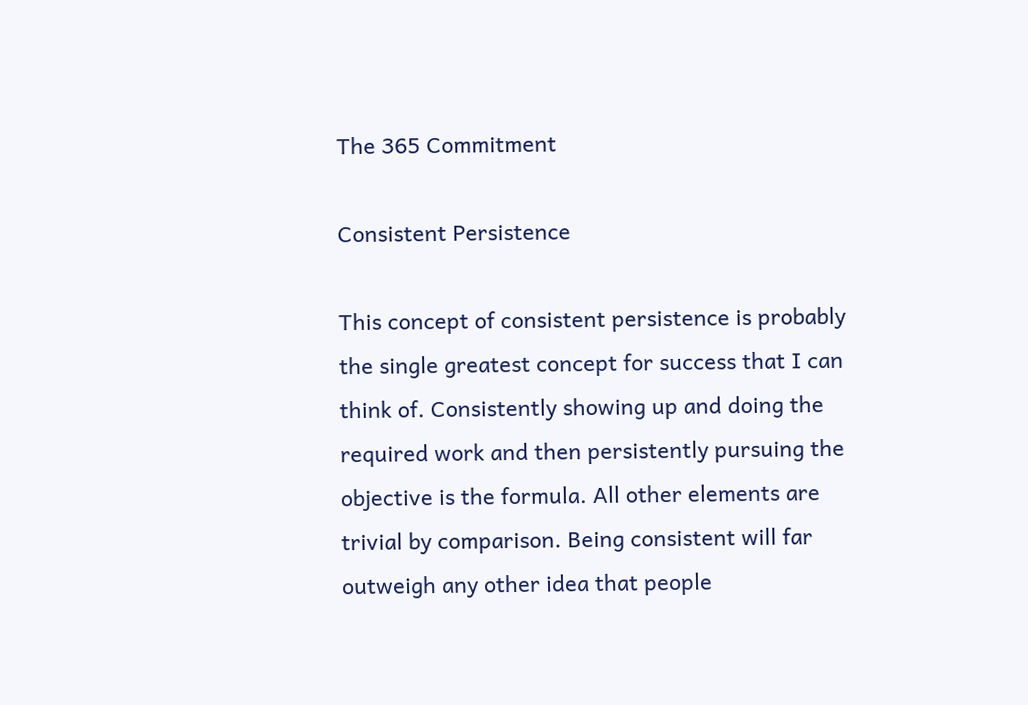The 365 Commitment

Consistent Persistence

This concept of consistent persistence is probably the single greatest concept for success that I can think of. Consistently showing up and doing the required work and then persistently pursuing the objective is the formula. All other elements are trivial by comparison. Being consistent will far outweigh any other idea that people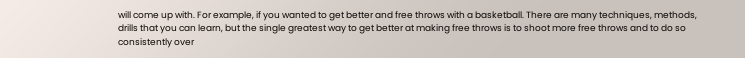will come up with. For example, if you wanted to get better and free throws with a basketball. There are many techniques, methods, drills that you can learn, but the single greatest way to get better at making free throws is to shoot more free throws and to do so consistently over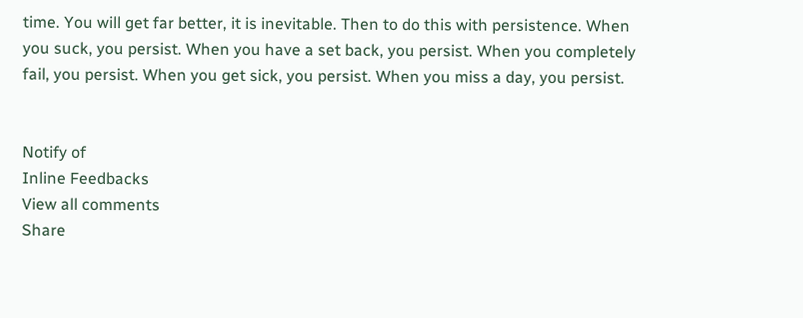time. You will get far better, it is inevitable. Then to do this with persistence. When you suck, you persist. When you have a set back, you persist. When you completely fail, you persist. When you get sick, you persist. When you miss a day, you persist.


Notify of
Inline Feedbacks
View all comments
Share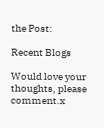the Post:

Recent Blogs

Would love your thoughts, please comment.x